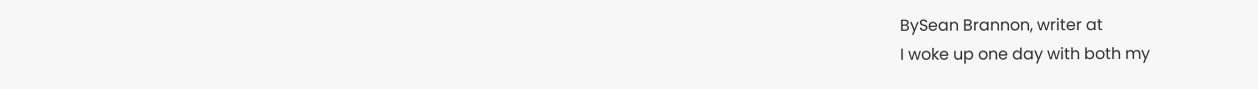BySean Brannon, writer at
I woke up one day with both my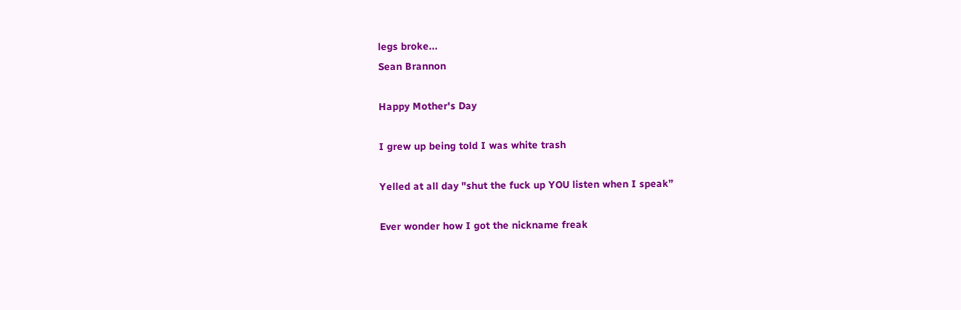legs broke...
Sean Brannon

Happy Mother's Day

I grew up being told I was white trash

Yelled at all day "shut the fuck up YOU listen when I speak”

Ever wonder how I got the nickname freak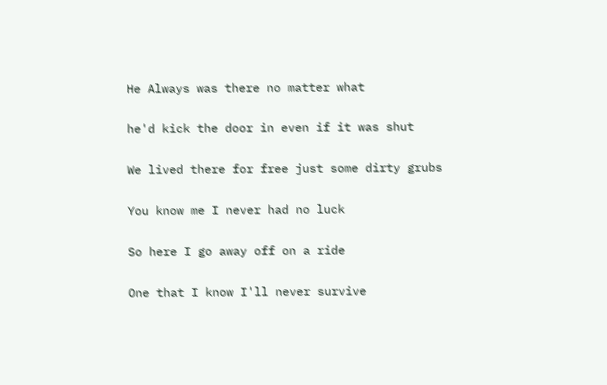He Always was there no matter what

he'd kick the door in even if it was shut

We lived there for free just some dirty grubs

You know me I never had no luck

So here I go away off on a ride

One that I know I'll never survive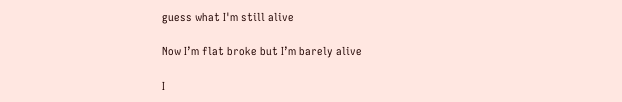guess what I'm still alive

Now I’m flat broke but I’m barely alive

I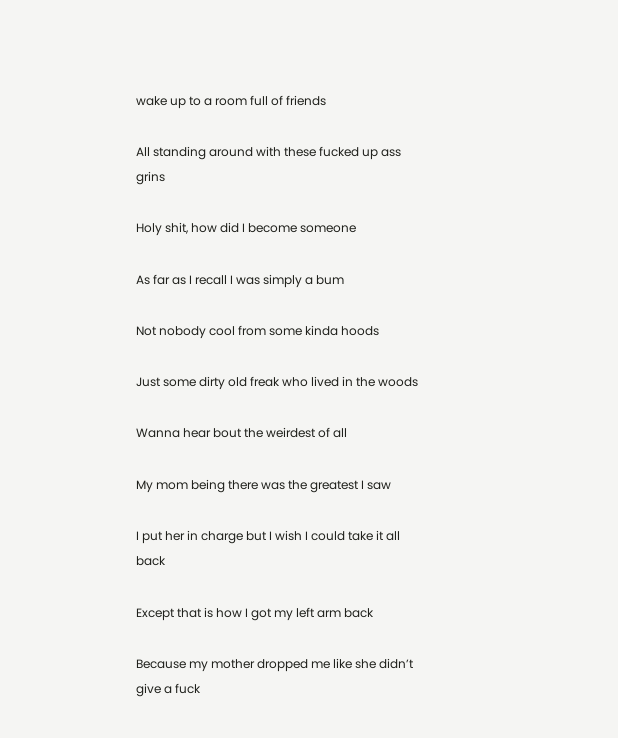wake up to a room full of friends

All standing around with these fucked up ass grins

Holy shit, how did I become someone

As far as I recall I was simply a bum

Not nobody cool from some kinda hoods

Just some dirty old freak who lived in the woods

Wanna hear bout the weirdest of all

My mom being there was the greatest I saw

I put her in charge but I wish I could take it all back

Except that is how I got my left arm back

Because my mother dropped me like she didn’t give a fuck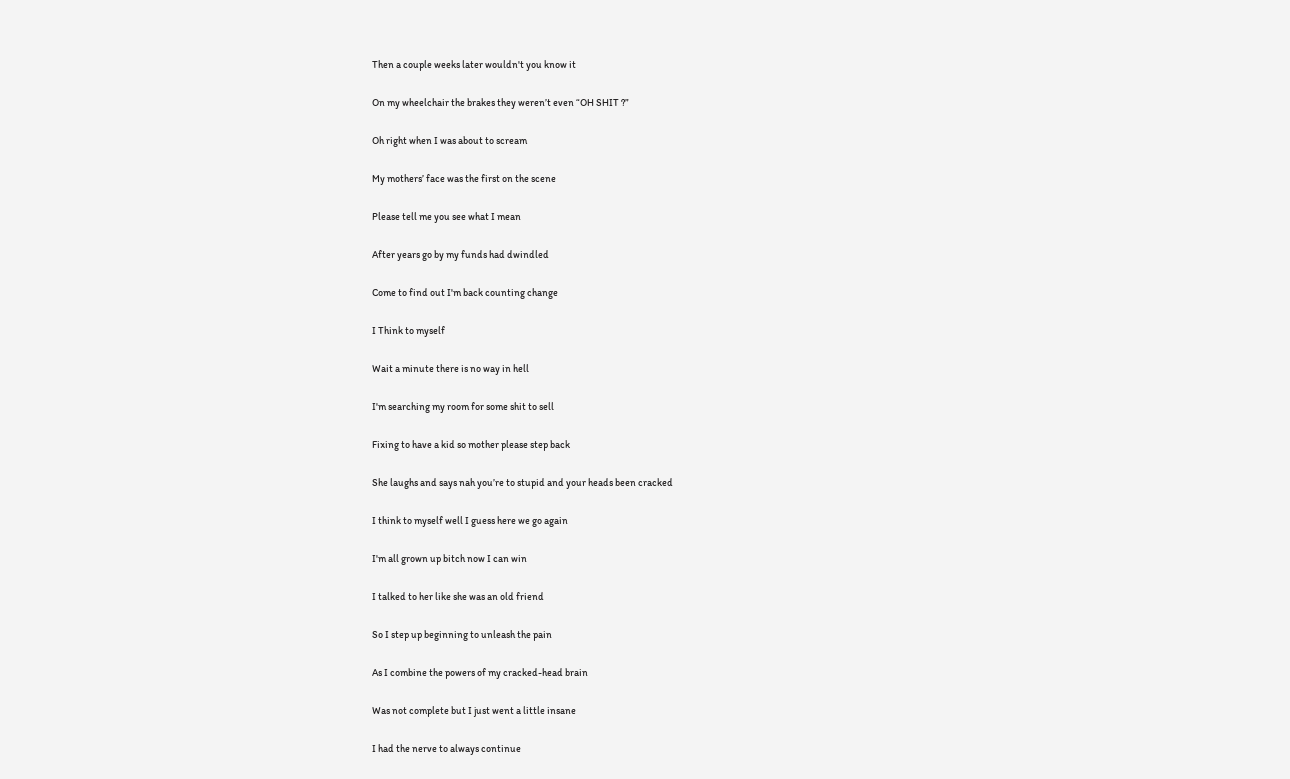Then a couple weeks later wouldn't you know it

On my wheelchair the brakes they weren’t even “OH SHIT ?”

Oh right when I was about to scream

My mothers’ face was the first on the scene

Please tell me you see what I mean

After years go by my funds had dwindled

Come to find out I'm back counting change

I Think to myself

Wait a minute there is no way in hell

I'm searching my room for some shit to sell

Fixing to have a kid so mother please step back

She laughs and says nah you’re to stupid and your heads been cracked

I think to myself well I guess here we go again

I'm all grown up bitch now I can win

I talked to her like she was an old friend

So I step up beginning to unleash the pain

As I combine the powers of my cracked-head brain

Was not complete but I just went a little insane

I had the nerve to always continue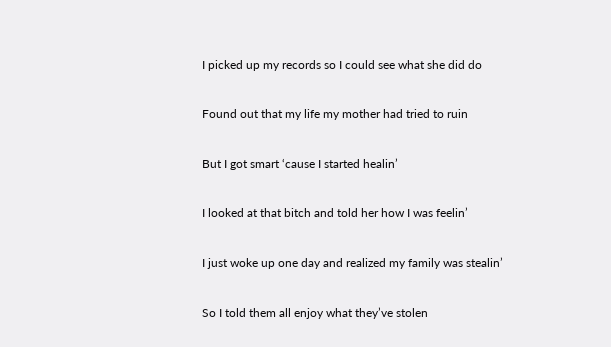I picked up my records so I could see what she did do

Found out that my life my mother had tried to ruin

But I got smart ‘cause I started healin’

I looked at that bitch and told her how I was feelin’

I just woke up one day and realized my family was stealin’

So I told them all enjoy what they’ve stolen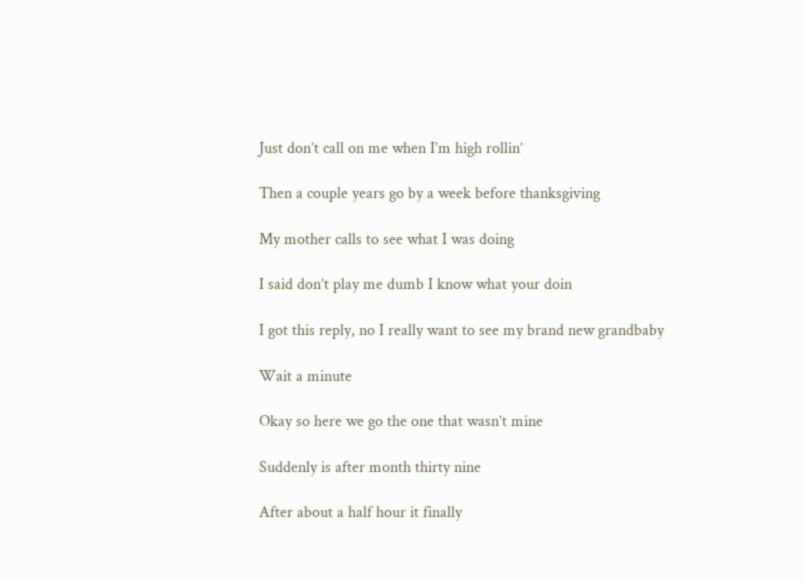Just don’t call on me when I’m high rollin’

Then a couple years go by a week before thanksgiving

My mother calls to see what I was doing

I said don’t play me dumb I know what your doin

I got this reply, no I really want to see my brand new grandbaby

Wait a minute

Okay so here we go the one that wasn’t mine

Suddenly is after month thirty nine

After about a half hour it finally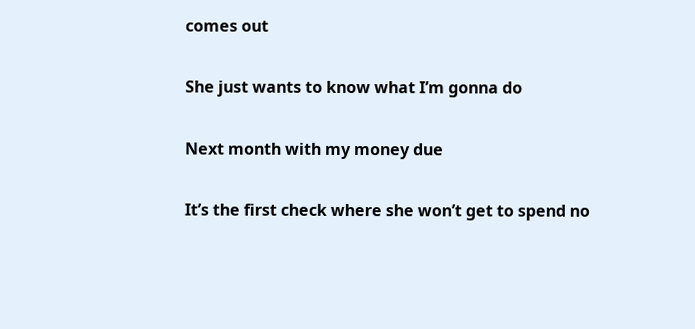comes out

She just wants to know what I’m gonna do

Next month with my money due

It’s the first check where she won’t get to spend no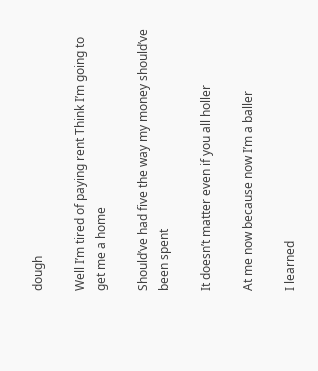dough

Well I’m tired of paying rent Think I’m going to get me a home

Should’ve had five the way my money should’ve been spent

It doesn’t matter even if you all holler

At me now because now I’m a baller

I learned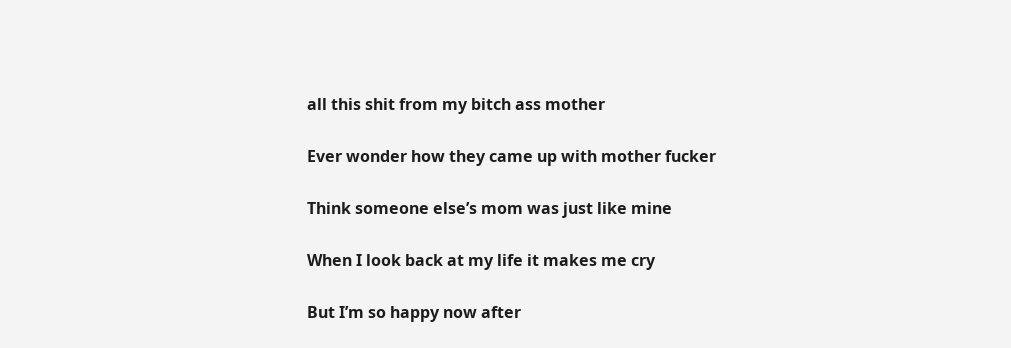all this shit from my bitch ass mother

Ever wonder how they came up with mother fucker

Think someone else’s mom was just like mine

When I look back at my life it makes me cry

But I’m so happy now after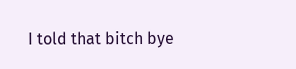I told that bitch bye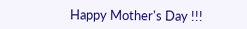Happy Mother's Day !!!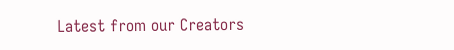Latest from our Creators